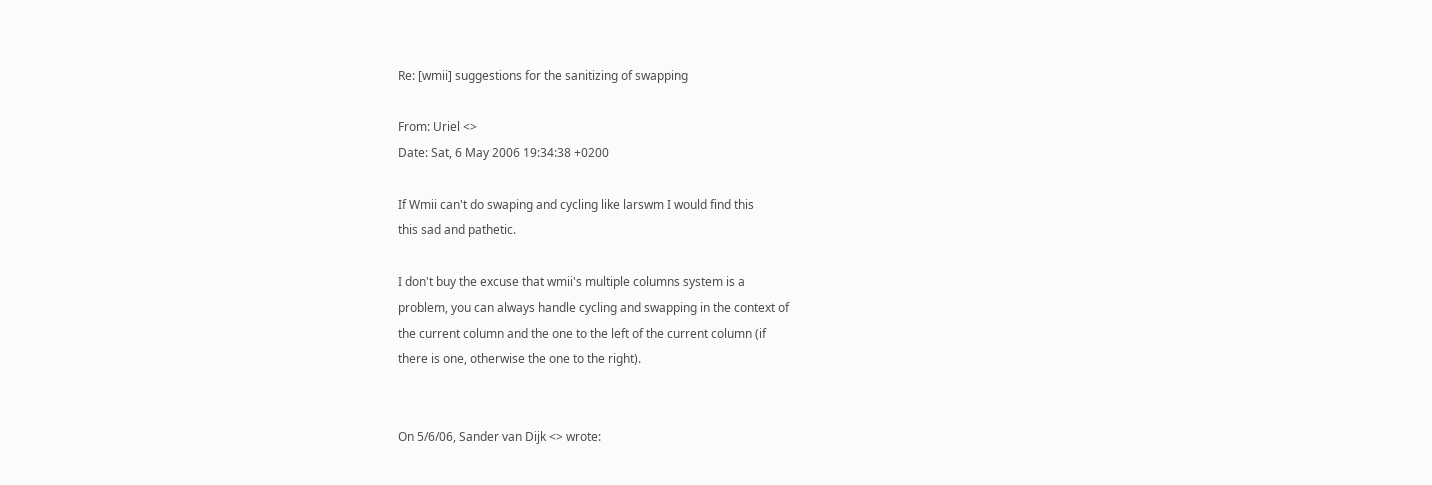Re: [wmii] suggestions for the sanitizing of swapping

From: Uriel <>
Date: Sat, 6 May 2006 19:34:38 +0200

If Wmii can't do swaping and cycling like larswm I would find this
this sad and pathetic.

I don't buy the excuse that wmii's multiple columns system is a
problem, you can always handle cycling and swapping in the context of
the current column and the one to the left of the current column (if
there is one, otherwise the one to the right).


On 5/6/06, Sander van Dijk <> wrote: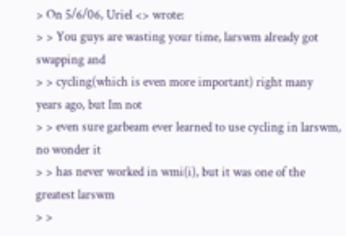> On 5/6/06, Uriel <> wrote:
> > You guys are wasting your time, larswm already got swapping and
> > cycling(which is even more important) right many years ago, but Im not
> > even sure garbeam ever learned to use cycling in larswm, no wonder it
> > has never worked in wmi(i), but it was one of the greatest larswm
> >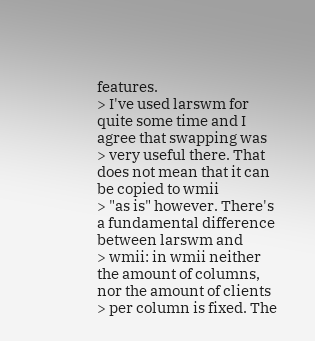features.
> I've used larswm for quite some time and I agree that swapping was
> very useful there. That does not mean that it can be copied to wmii
> "as is" however. There's a fundamental difference between larswm and
> wmii: in wmii neither the amount of columns, nor the amount of clients
> per column is fixed. The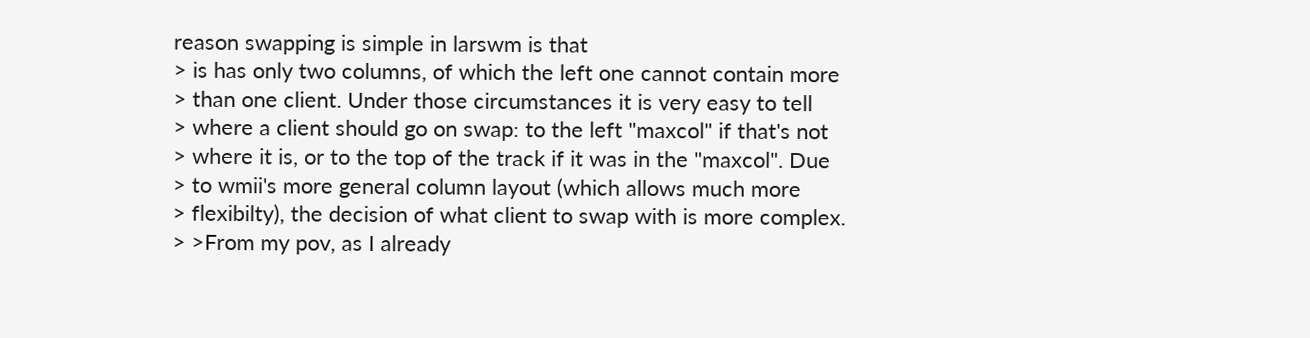reason swapping is simple in larswm is that
> is has only two columns, of which the left one cannot contain more
> than one client. Under those circumstances it is very easy to tell
> where a client should go on swap: to the left "maxcol" if that's not
> where it is, or to the top of the track if it was in the "maxcol". Due
> to wmii's more general column layout (which allows much more
> flexibilty), the decision of what client to swap with is more complex.
> >From my pov, as I already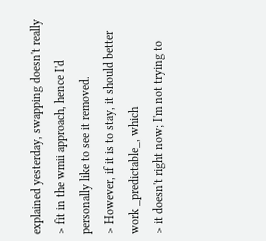explained yesterday, swapping doesn't really
> fit in the wmii approach, hence I'd personally like to see it removed.
> However, if it is to stay, it should better work _predictable_, which
> it doesn't right now; I'm not trying to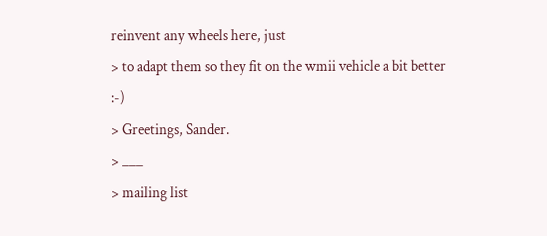reinvent any wheels here, just
> to adapt them so they fit on the wmii vehicle a bit better :-)
> Greetings, Sander.
> ___
> mailing list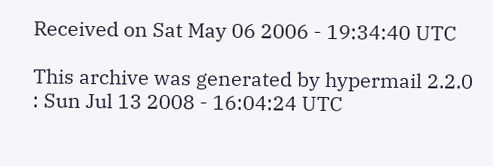Received on Sat May 06 2006 - 19:34:40 UTC

This archive was generated by hypermail 2.2.0 : Sun Jul 13 2008 - 16:04:24 UTC